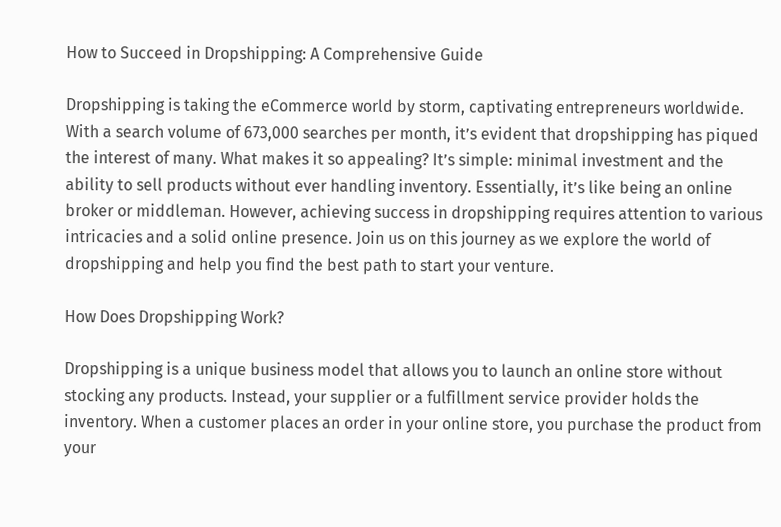How to Succeed in Dropshipping: A Comprehensive Guide

Dropshipping is taking the eCommerce world by storm, captivating entrepreneurs worldwide. With a search volume of 673,000 searches per month, it’s evident that dropshipping has piqued the interest of many. What makes it so appealing? It’s simple: minimal investment and the ability to sell products without ever handling inventory. Essentially, it’s like being an online broker or middleman. However, achieving success in dropshipping requires attention to various intricacies and a solid online presence. Join us on this journey as we explore the world of dropshipping and help you find the best path to start your venture.

How Does Dropshipping Work?

Dropshipping is a unique business model that allows you to launch an online store without stocking any products. Instead, your supplier or a fulfillment service provider holds the inventory. When a customer places an order in your online store, you purchase the product from your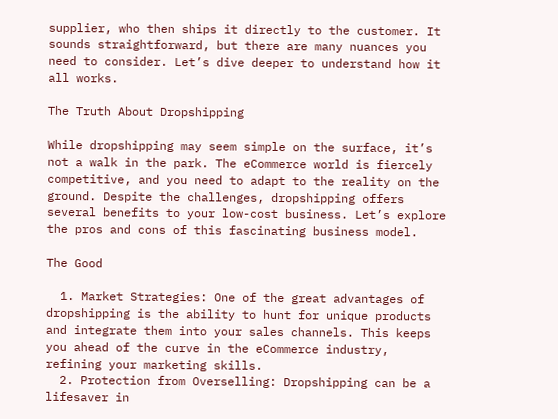supplier, who then ships it directly to the customer. It sounds straightforward, but there are many nuances you need to consider. Let’s dive deeper to understand how it all works.

The Truth About Dropshipping

While dropshipping may seem simple on the surface, it’s not a walk in the park. The eCommerce world is fiercely competitive, and you need to adapt to the reality on the ground. Despite the challenges, dropshipping offers several benefits to your low-cost business. Let’s explore the pros and cons of this fascinating business model.

The Good

  1. Market Strategies: One of the great advantages of dropshipping is the ability to hunt for unique products and integrate them into your sales channels. This keeps you ahead of the curve in the eCommerce industry, refining your marketing skills.
  2. Protection from Overselling: Dropshipping can be a lifesaver in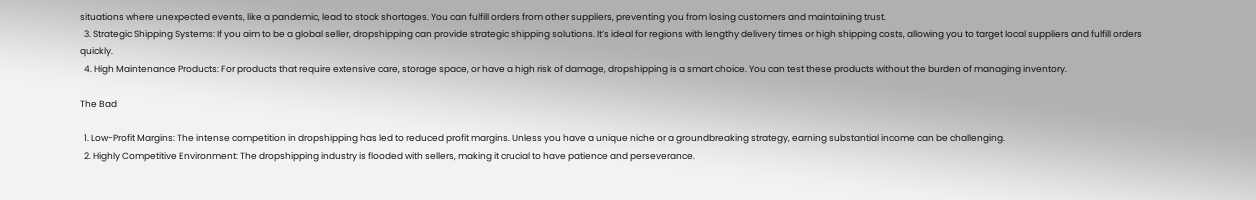situations where unexpected events, like a pandemic, lead to stock shortages. You can fulfill orders from other suppliers, preventing you from losing customers and maintaining trust.
  3. Strategic Shipping Systems: If you aim to be a global seller, dropshipping can provide strategic shipping solutions. It’s ideal for regions with lengthy delivery times or high shipping costs, allowing you to target local suppliers and fulfill orders quickly.
  4. High Maintenance Products: For products that require extensive care, storage space, or have a high risk of damage, dropshipping is a smart choice. You can test these products without the burden of managing inventory.

The Bad

  1. Low-Profit Margins: The intense competition in dropshipping has led to reduced profit margins. Unless you have a unique niche or a groundbreaking strategy, earning substantial income can be challenging.
  2. Highly Competitive Environment: The dropshipping industry is flooded with sellers, making it crucial to have patience and perseverance.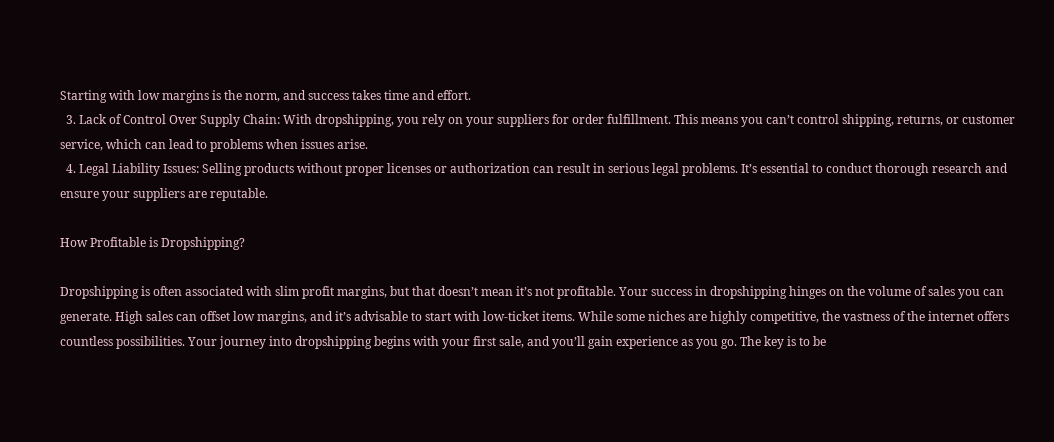Starting with low margins is the norm, and success takes time and effort.
  3. Lack of Control Over Supply Chain: With dropshipping, you rely on your suppliers for order fulfillment. This means you can’t control shipping, returns, or customer service, which can lead to problems when issues arise.
  4. Legal Liability Issues: Selling products without proper licenses or authorization can result in serious legal problems. It’s essential to conduct thorough research and ensure your suppliers are reputable.

How Profitable is Dropshipping?

Dropshipping is often associated with slim profit margins, but that doesn’t mean it’s not profitable. Your success in dropshipping hinges on the volume of sales you can generate. High sales can offset low margins, and it’s advisable to start with low-ticket items. While some niches are highly competitive, the vastness of the internet offers countless possibilities. Your journey into dropshipping begins with your first sale, and you’ll gain experience as you go. The key is to be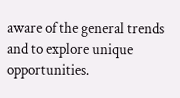aware of the general trends and to explore unique opportunities.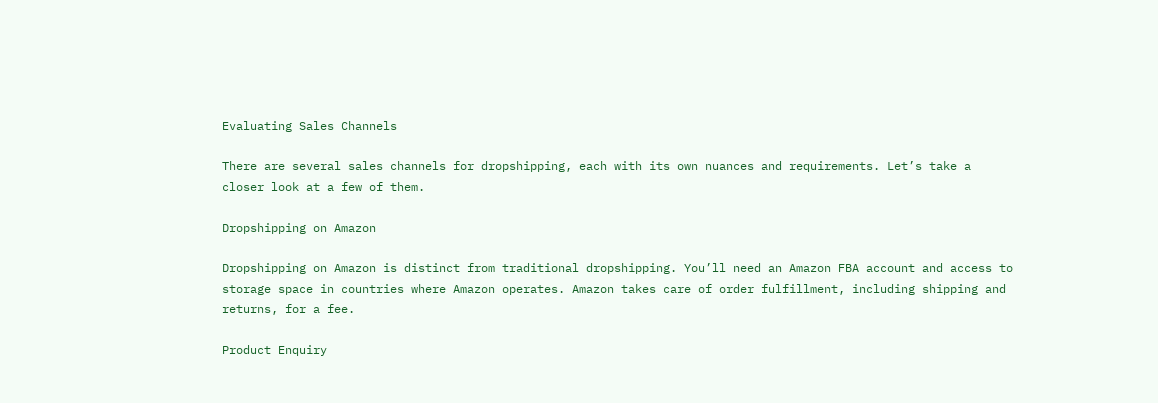Evaluating Sales Channels

There are several sales channels for dropshipping, each with its own nuances and requirements. Let’s take a closer look at a few of them.

Dropshipping on Amazon

Dropshipping on Amazon is distinct from traditional dropshipping. You’ll need an Amazon FBA account and access to storage space in countries where Amazon operates. Amazon takes care of order fulfillment, including shipping and returns, for a fee.

Product Enquiry